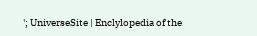'; UniverseSite | Enclylopedia of the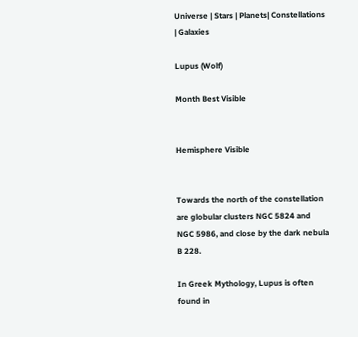Universe | Stars | Planets| Constellations | Galaxies

Lupus (Wolf)

Month Best Visible


Hemisphere Visible


Towards the north of the constellation are globular clusters NGC 5824 and NGC 5986, and close by the dark nebula B 228.

In Greek Mythology, Lupus is often found in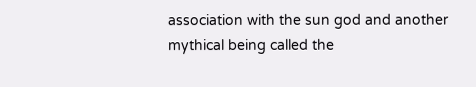association with the sun god and another mythical being called the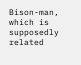Bison-man, which is supposedly related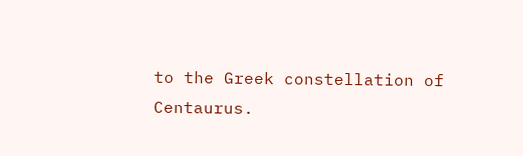to the Greek constellation of Centaurus.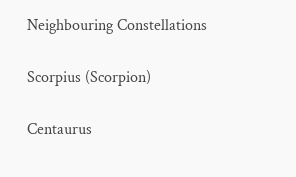Neighbouring Constellations

Scorpius (Scorpion)

Centaurus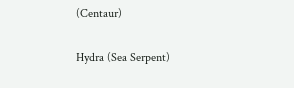(Centaur)

Hydra (Sea Serpent)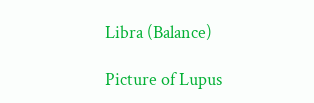Libra (Balance)

Picture of Lupus